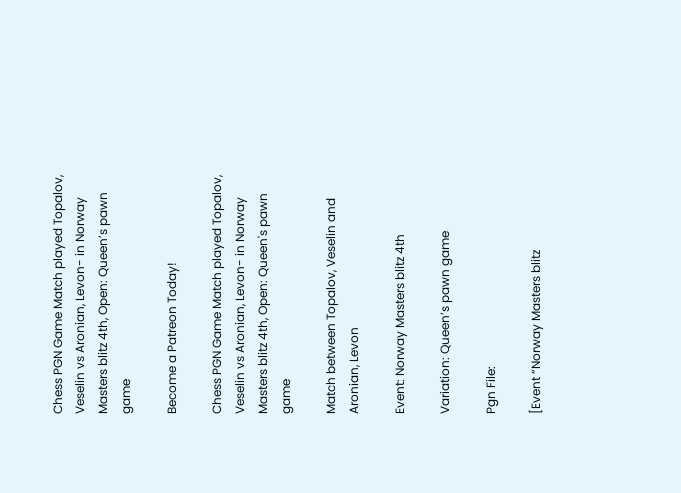Chess PGN Game Match played Topalov, Veselin vs Aronian, Levon- in Norway Masters blitz 4th, Open: Queen’s pawn game

Become a Patreon Today!

Chess PGN Game Match played Topalov, Veselin vs Aronian, Levon- in Norway Masters blitz 4th, Open: Queen's pawn game

Match between Topalov, Veselin and Aronian, Levon

Event: Norway Masters blitz 4th

Variation: Queen’s pawn game

Pgn File:

[Event “Norway Masters blitz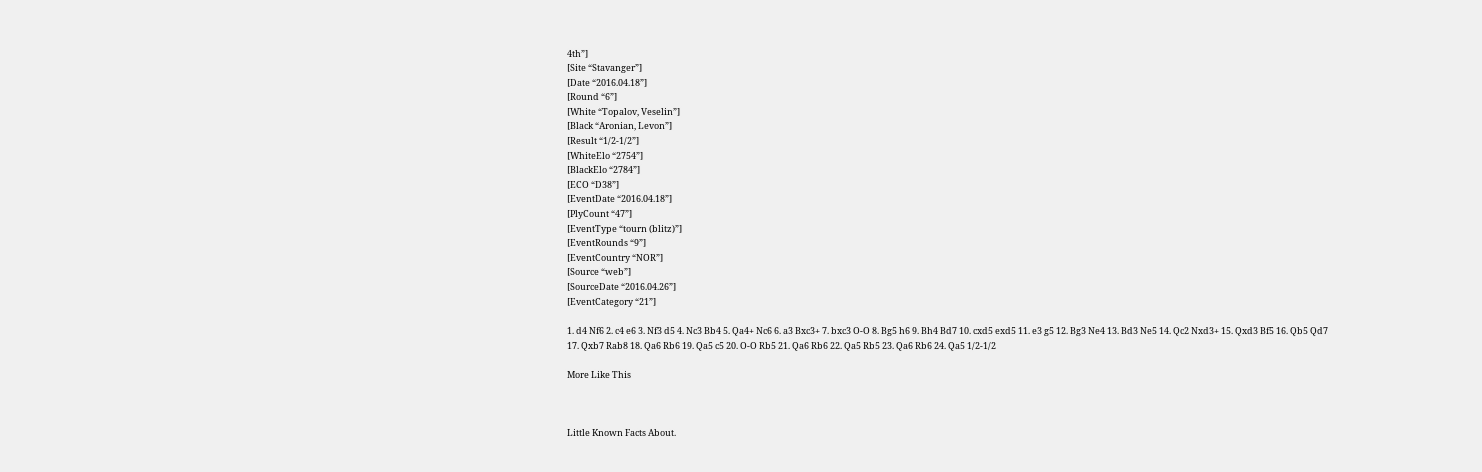4th”]
[Site “Stavanger”]
[Date “2016.04.18”]
[Round “6”]
[White “Topalov, Veselin”]
[Black “Aronian, Levon”]
[Result “1/2-1/2”]
[WhiteElo “2754”]
[BlackElo “2784”]
[ECO “D38”]
[EventDate “2016.04.18”]
[PlyCount “47”]
[EventType “tourn (blitz)”]
[EventRounds “9”]
[EventCountry “NOR”]
[Source “web”]
[SourceDate “2016.04.26”]
[EventCategory “21”]

1. d4 Nf6 2. c4 e6 3. Nf3 d5 4. Nc3 Bb4 5. Qa4+ Nc6 6. a3 Bxc3+ 7. bxc3 O-O 8. Bg5 h6 9. Bh4 Bd7 10. cxd5 exd5 11. e3 g5 12. Bg3 Ne4 13. Bd3 Ne5 14. Qc2 Nxd3+ 15. Qxd3 Bf5 16. Qb5 Qd7 17. Qxb7 Rab8 18. Qa6 Rb6 19. Qa5 c5 20. O-O Rb5 21. Qa6 Rb6 22. Qa5 Rb5 23. Qa6 Rb6 24. Qa5 1/2-1/2

More Like This



Little Known Facts About.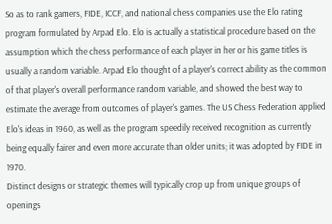So as to rank gamers, FIDE, ICCF, and national chess companies use the Elo rating program formulated by Arpad Elo. Elo is actually a statistical procedure based on the assumption which the chess performance of each player in her or his game titles is usually a random variable. Arpad Elo thought of a player's correct ability as the common of that player's overall performance random variable, and showed the best way to estimate the average from outcomes of player's games. The US Chess Federation applied Elo's ideas in 1960, as well as the program speedily received recognition as currently being equally fairer and even more accurate than older units; it was adopted by FIDE in 1970.
Distinct designs or strategic themes will typically crop up from unique groups of openings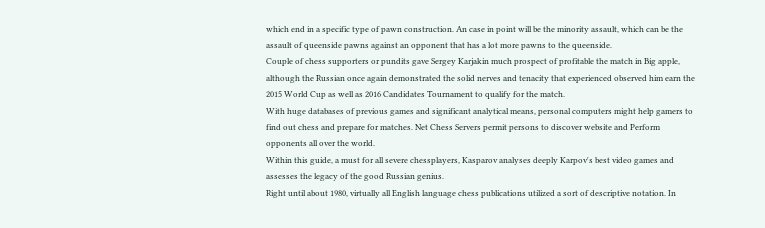which end in a specific type of pawn construction. An case in point will be the minority assault, which can be the assault of queenside pawns against an opponent that has a lot more pawns to the queenside.
Couple of chess supporters or pundits gave Sergey Karjakin much prospect of profitable the match in Big apple, although the Russian once again demonstrated the solid nerves and tenacity that experienced observed him earn the 2015 World Cup as well as 2016 Candidates Tournament to qualify for the match.
With huge databases of previous games and significant analytical means, personal computers might help gamers to find out chess and prepare for matches. Net Chess Servers permit persons to discover website and Perform opponents all over the world.
Within this guide, a must for all severe chessplayers, Kasparov analyses deeply Karpov's best video games and assesses the legacy of the good Russian genius.
Right until about 1980, virtually all English language chess publications utilized a sort of descriptive notation. In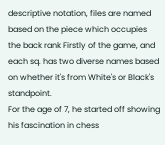descriptive notation, files are named based on the piece which occupies the back rank Firstly of the game, and each sq. has two diverse names based on whether it's from White's or Black's standpoint.
For the age of 7, he started off showing his fascination in chess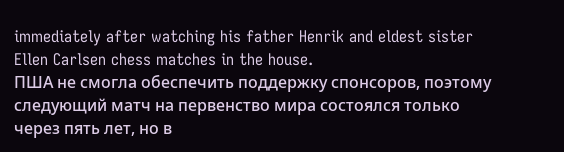immediately after watching his father Henrik and eldest sister Ellen Carlsen chess matches in the house.
ПША не смогла обеспечить поддержку спонсоров, поэтому следующий матч на первенство мира состоялся только через пять лет, но в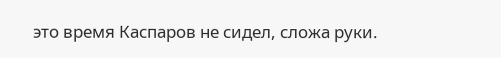это время Каспаров не сидел, сложа руки.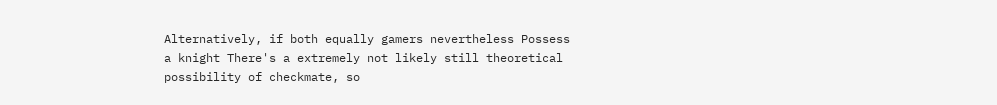Alternatively, if both equally gamers nevertheless Possess a knight There's a extremely not likely still theoretical possibility of checkmate, so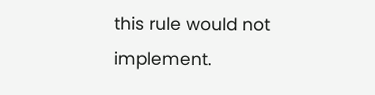this rule would not implement.